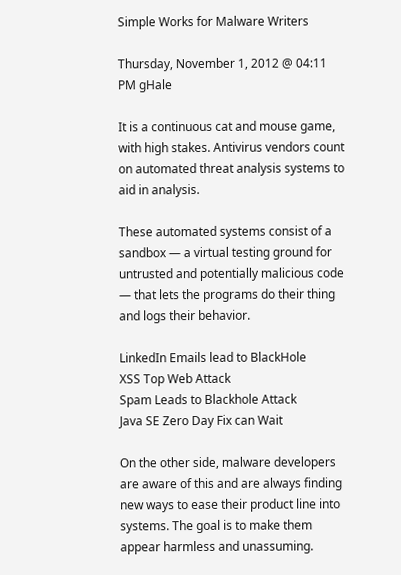Simple Works for Malware Writers

Thursday, November 1, 2012 @ 04:11 PM gHale

It is a continuous cat and mouse game, with high stakes. Antivirus vendors count on automated threat analysis systems to aid in analysis.

These automated systems consist of a sandbox — a virtual testing ground for untrusted and potentially malicious code — that lets the programs do their thing and logs their behavior.

LinkedIn Emails lead to BlackHole
XSS Top Web Attack
Spam Leads to Blackhole Attack
Java SE Zero Day Fix can Wait

On the other side, malware developers are aware of this and are always finding new ways to ease their product line into systems. The goal is to make them appear harmless and unassuming.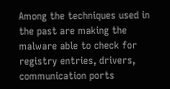Among the techniques used in the past are making the malware able to check for registry entries, drivers, communication ports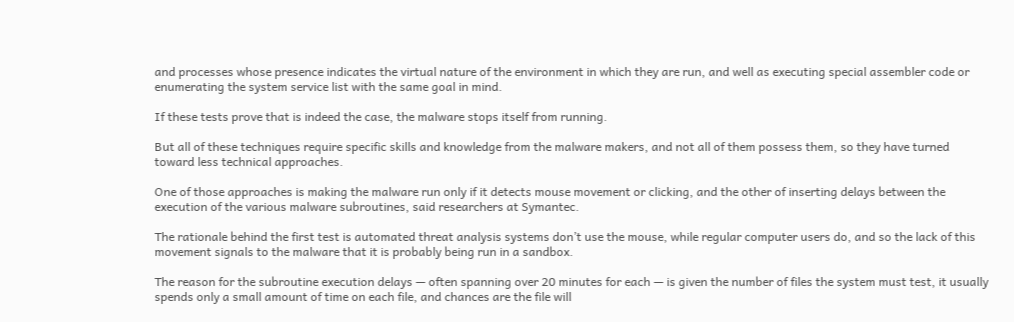and processes whose presence indicates the virtual nature of the environment in which they are run, and well as executing special assembler code or enumerating the system service list with the same goal in mind.

If these tests prove that is indeed the case, the malware stops itself from running.

But all of these techniques require specific skills and knowledge from the malware makers, and not all of them possess them, so they have turned toward less technical approaches.

One of those approaches is making the malware run only if it detects mouse movement or clicking, and the other of inserting delays between the execution of the various malware subroutines, said researchers at Symantec.

The rationale behind the first test is automated threat analysis systems don’t use the mouse, while regular computer users do, and so the lack of this movement signals to the malware that it is probably being run in a sandbox.

The reason for the subroutine execution delays — often spanning over 20 minutes for each — is given the number of files the system must test, it usually spends only a small amount of time on each file, and chances are the file will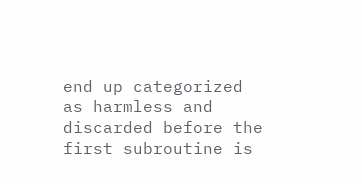end up categorized as harmless and discarded before the first subroutine is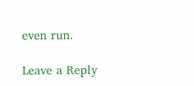even run.

Leave a Reply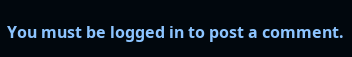You must be logged in to post a comment.